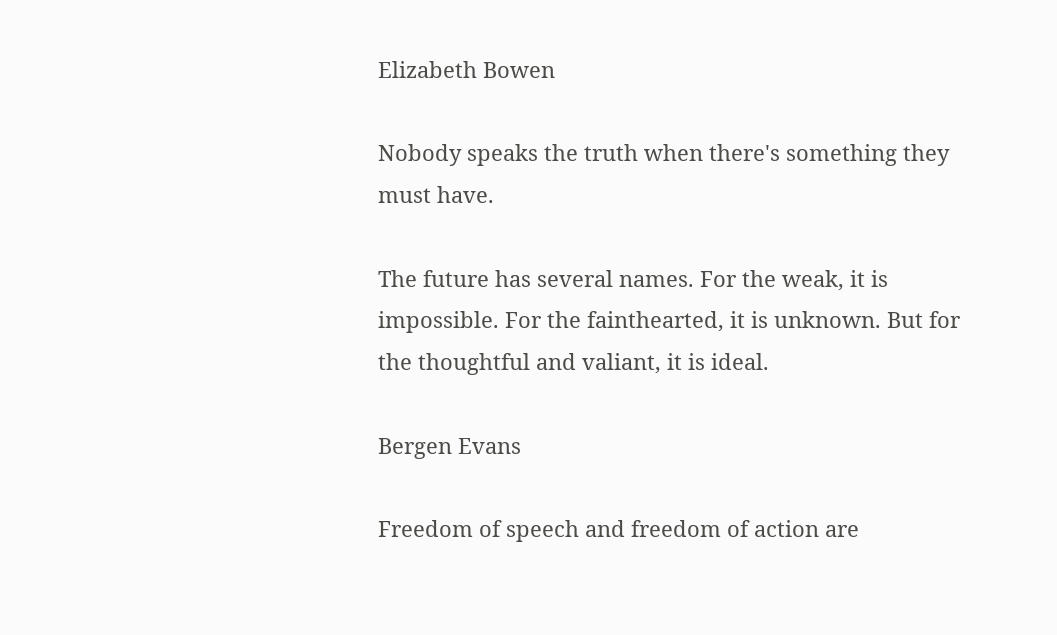Elizabeth Bowen

Nobody speaks the truth when there's something they must have.

The future has several names. For the weak, it is impossible. For the fainthearted, it is unknown. But for the thoughtful and valiant, it is ideal.

Bergen Evans

Freedom of speech and freedom of action are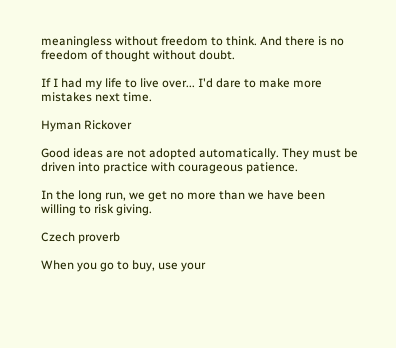meaningless without freedom to think. And there is no freedom of thought without doubt.

If I had my life to live over... I'd dare to make more mistakes next time.

Hyman Rickover

Good ideas are not adopted automatically. They must be driven into practice with courageous patience.

In the long run, we get no more than we have been willing to risk giving.

Czech proverb

When you go to buy, use your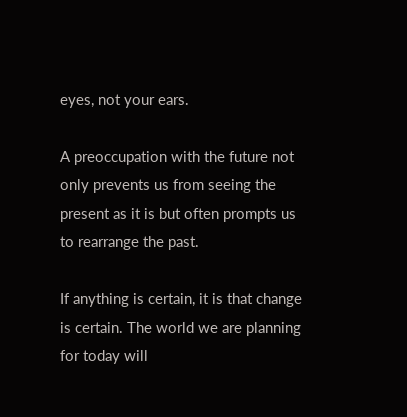eyes, not your ears.

A preoccupation with the future not only prevents us from seeing the present as it is but often prompts us to rearrange the past.

If anything is certain, it is that change is certain. The world we are planning for today will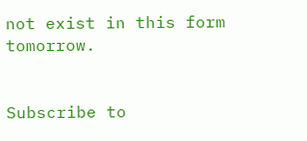not exist in this form tomorrow.


Subscribe to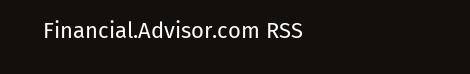Financial.Advisor.com RSS